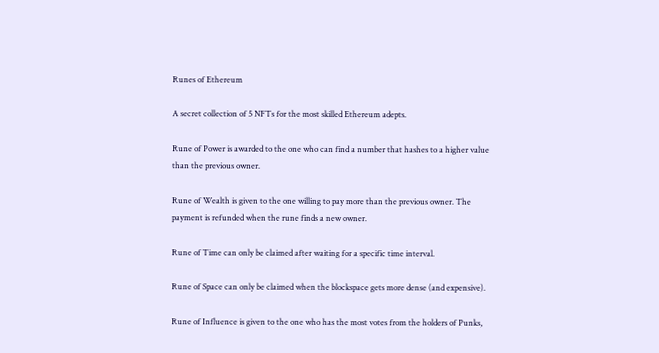Runes of Ethereum

A secret collection of 5 NFTs for the most skilled Ethereum adepts.

Rune of Power is awarded to the one who can find a number that hashes to a higher value than the previous owner.

Rune of Wealth is given to the one willing to pay more than the previous owner. The payment is refunded when the rune finds a new owner.

Rune of Time can only be claimed after waiting for a specific time interval.

Rune of Space can only be claimed when the blockspace gets more dense (and expensive).

Rune of Influence is given to the one who has the most votes from the holders of Punks,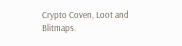Crypto Coven, Loot and Blitmaps.